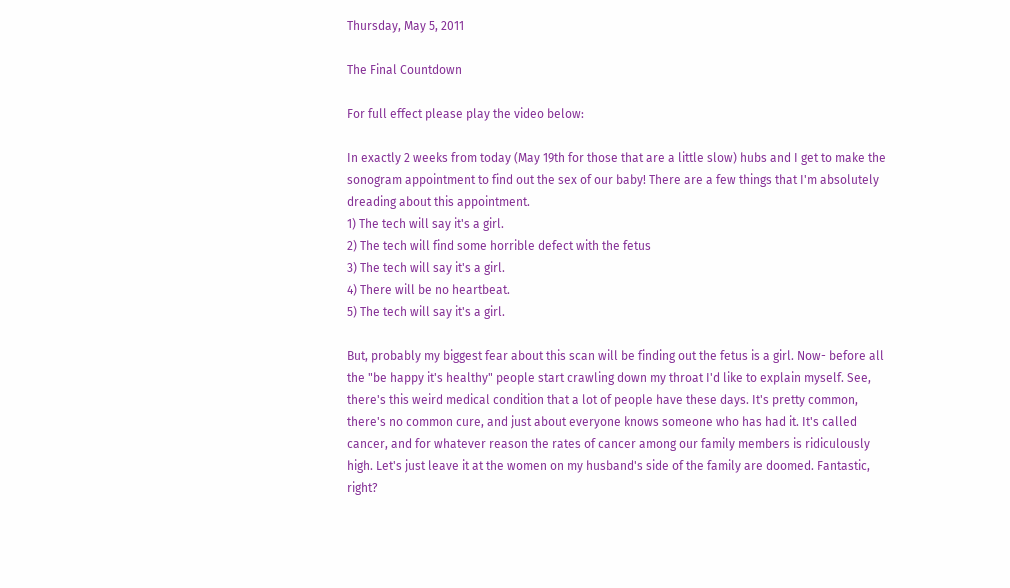Thursday, May 5, 2011

The Final Countdown

For full effect please play the video below:

In exactly 2 weeks from today (May 19th for those that are a little slow) hubs and I get to make the sonogram appointment to find out the sex of our baby! There are a few things that I'm absolutely dreading about this appointment.
1) The tech will say it's a girl.
2) The tech will find some horrible defect with the fetus
3) The tech will say it's a girl.
4) There will be no heartbeat.
5) The tech will say it's a girl.

But, probably my biggest fear about this scan will be finding out the fetus is a girl. Now- before all the "be happy it's healthy" people start crawling down my throat I'd like to explain myself. See, there's this weird medical condition that a lot of people have these days. It's pretty common, there's no common cure, and just about everyone knows someone who has had it. It's called cancer, and for whatever reason the rates of cancer among our family members is ridiculously high. Let's just leave it at the women on my husband's side of the family are doomed. Fantastic, right?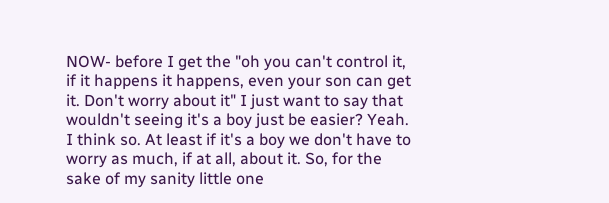NOW- before I get the "oh you can't control it, if it happens it happens, even your son can get it. Don't worry about it" I just want to say that wouldn't seeing it's a boy just be easier? Yeah. I think so. At least if it's a boy we don't have to worry as much, if at all, about it. So, for the sake of my sanity little one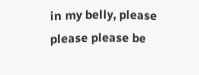in my belly, please please please be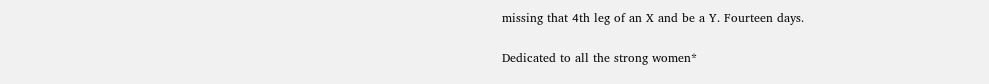missing that 4th leg of an X and be a Y. Fourteen days.

Dedicated to all the strong women*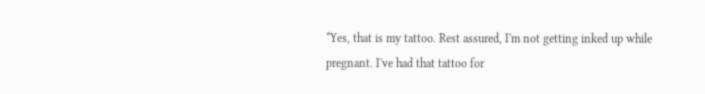*Yes, that is my tattoo. Rest assured, I'm not getting inked up while pregnant. I've had that tattoo for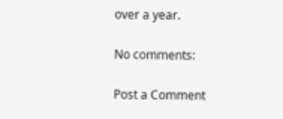over a year.

No comments:

Post a Comment